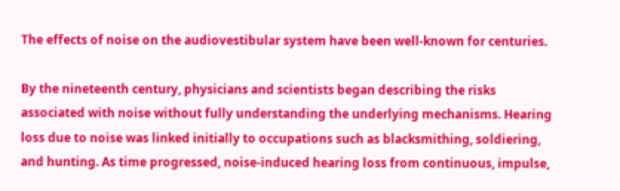The effects of noise on the audiovestibular system have been well-known for centuries.

By the nineteenth century, physicians and scientists began describing the risks associated with noise without fully understanding the underlying mechanisms. Hearing loss due to noise was linked initially to occupations such as blacksmithing, soldiering, and hunting. As time progressed, noise-induced hearing loss from continuous, impulse,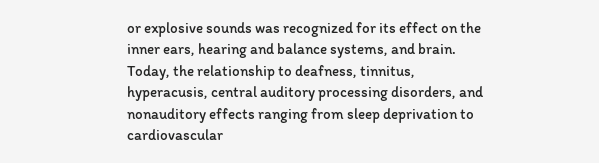or explosive sounds was recognized for its effect on the inner ears, hearing and balance systems, and brain. Today, the relationship to deafness, tinnitus, hyperacusis, central auditory processing disorders, and nonauditory effects ranging from sleep deprivation to cardiovascular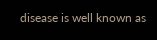disease is well known as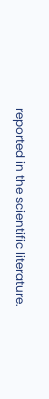reported in the scientific literature.